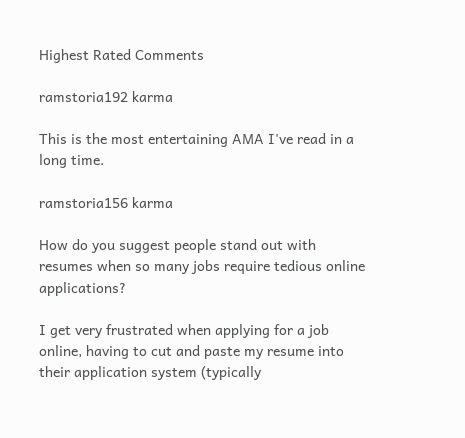Highest Rated Comments

ramstoria192 karma

This is the most entertaining AMA I've read in a long time.

ramstoria156 karma

How do you suggest people stand out with resumes when so many jobs require tedious online applications?

I get very frustrated when applying for a job online, having to cut and paste my resume into their application system (typically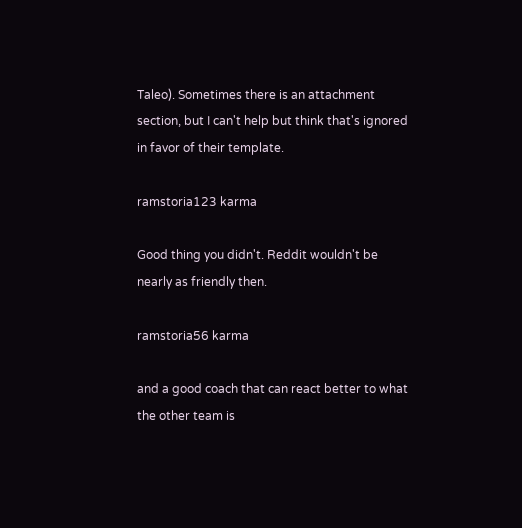Taleo). Sometimes there is an attachment section, but I can't help but think that's ignored in favor of their template.

ramstoria123 karma

Good thing you didn't. Reddit wouldn't be nearly as friendly then.

ramstoria56 karma

and a good coach that can react better to what the other team is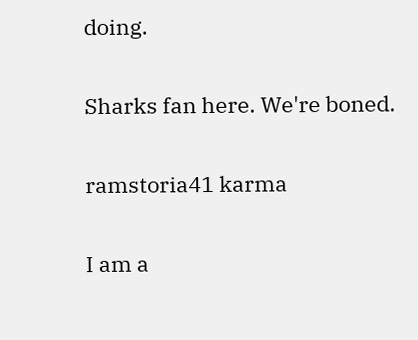doing.

Sharks fan here. We're boned.

ramstoria41 karma

I am a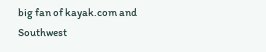big fan of kayak.com and Southwest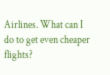Airlines. What can I do to get even cheaper flights?